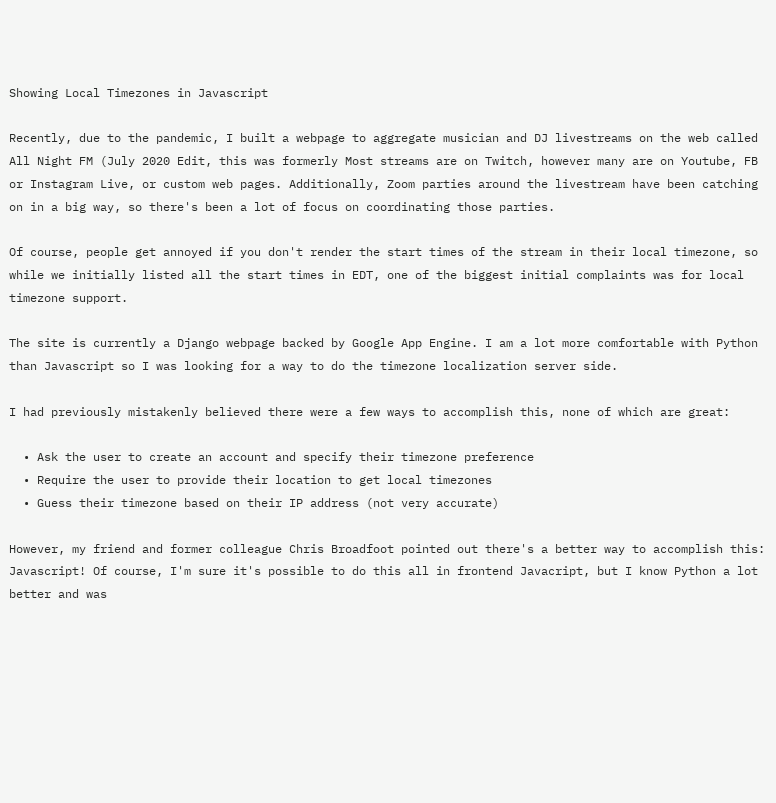Showing Local Timezones in Javascript

Recently, due to the pandemic, I built a webpage to aggregate musician and DJ livestreams on the web called All Night FM (July 2020 Edit, this was formerly Most streams are on Twitch, however many are on Youtube, FB or Instagram Live, or custom web pages. Additionally, Zoom parties around the livestream have been catching on in a big way, so there's been a lot of focus on coordinating those parties.

Of course, people get annoyed if you don't render the start times of the stream in their local timezone, so while we initially listed all the start times in EDT, one of the biggest initial complaints was for local timezone support.

The site is currently a Django webpage backed by Google App Engine. I am a lot more comfortable with Python than Javascript so I was looking for a way to do the timezone localization server side.

I had previously mistakenly believed there were a few ways to accomplish this, none of which are great:

  • Ask the user to create an account and specify their timezone preference
  • Require the user to provide their location to get local timezones
  • Guess their timezone based on their IP address (not very accurate)

However, my friend and former colleague Chris Broadfoot pointed out there's a better way to accomplish this: Javascript! Of course, I'm sure it's possible to do this all in frontend Javacript, but I know Python a lot better and was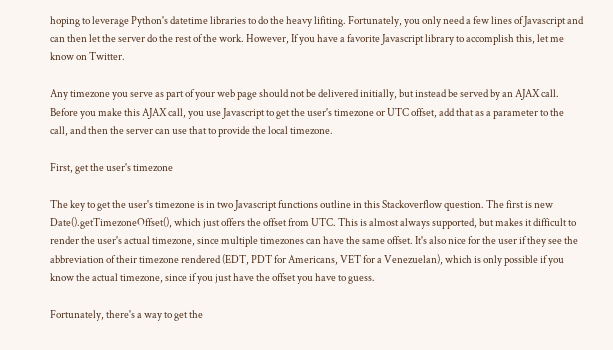hoping to leverage Python's datetime libraries to do the heavy lifiting. Fortunately, you only need a few lines of Javascript and can then let the server do the rest of the work. However, If you have a favorite Javascript library to accomplish this, let me know on Twitter.

Any timezone you serve as part of your web page should not be delivered initially, but instead be served by an AJAX call. Before you make this AJAX call, you use Javascript to get the user's timezone or UTC offset, add that as a parameter to the call, and then the server can use that to provide the local timezone.

First, get the user's timezone

The key to get the user's timezone is in two Javascript functions outline in this Stackoverflow question. The first is new Date().getTimezoneOffset(), which just offers the offset from UTC. This is almost always supported, but makes it difficult to render the user's actual timezone, since multiple timezones can have the same offset. It's also nice for the user if they see the abbreviation of their timezone rendered (EDT, PDT for Americans, VET for a Venezuelan), which is only possible if you know the actual timezone, since if you just have the offset you have to guess.

Fortunately, there's a way to get the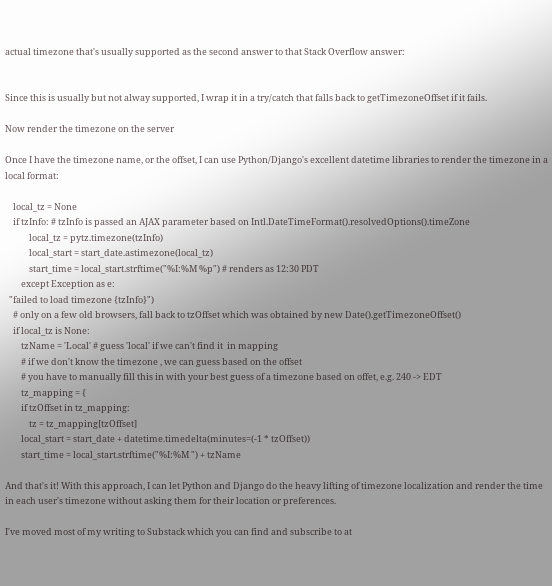actual timezone that's usually supported as the second answer to that Stack Overflow answer:


Since this is usually but not alway supported, I wrap it in a try/catch that falls back to getTimezoneOffset if it fails.

Now render the timezone on the server

Once I have the timezone name, or the offset, I can use Python/Django's excellent datetime libraries to render the timezone in a local format:

    local_tz = None
    if tzInfo: # tzInfo is passed an AJAX parameter based on Intl.DateTimeFormat().resolvedOptions().timeZone
            local_tz = pytz.timezone(tzInfo)
            local_start = start_date.astimezone(local_tz)
            start_time = local_start.strftime("%I:%M %p") # renders as 12:30 PDT
        except Exception as e:
  "failed to load timezone {tzInfo}")
    # only on a few old browsers, fall back to tzOffset which was obtained by new Date().getTimezoneOffset()
    if local_tz is None:
        tzName = 'Local' # guess 'local' if we can't find it  in mapping
        # if we don't know the timezone , we can guess based on the offset
        # you have to manually fill this in with your best guess of a timezone based on offet, e.g. 240 -> EDT
        tz_mapping = {
        if tzOffset in tz_mapping:
            tz = tz_mapping[tzOffset]
        local_start = start_date + datetime.timedelta(minutes=(-1 * tzOffset))
        start_time = local_start.strftime("%I:%M ") + tzName

And that's it! With this approach, I can let Python and Django do the heavy lifting of timezone localization and render the time in each user's timezone without asking them for their location or preferences.

I've moved most of my writing to Substack which you can find and subscribe to at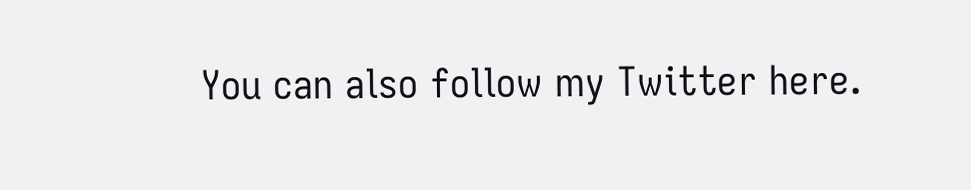You can also follow my Twitter here.